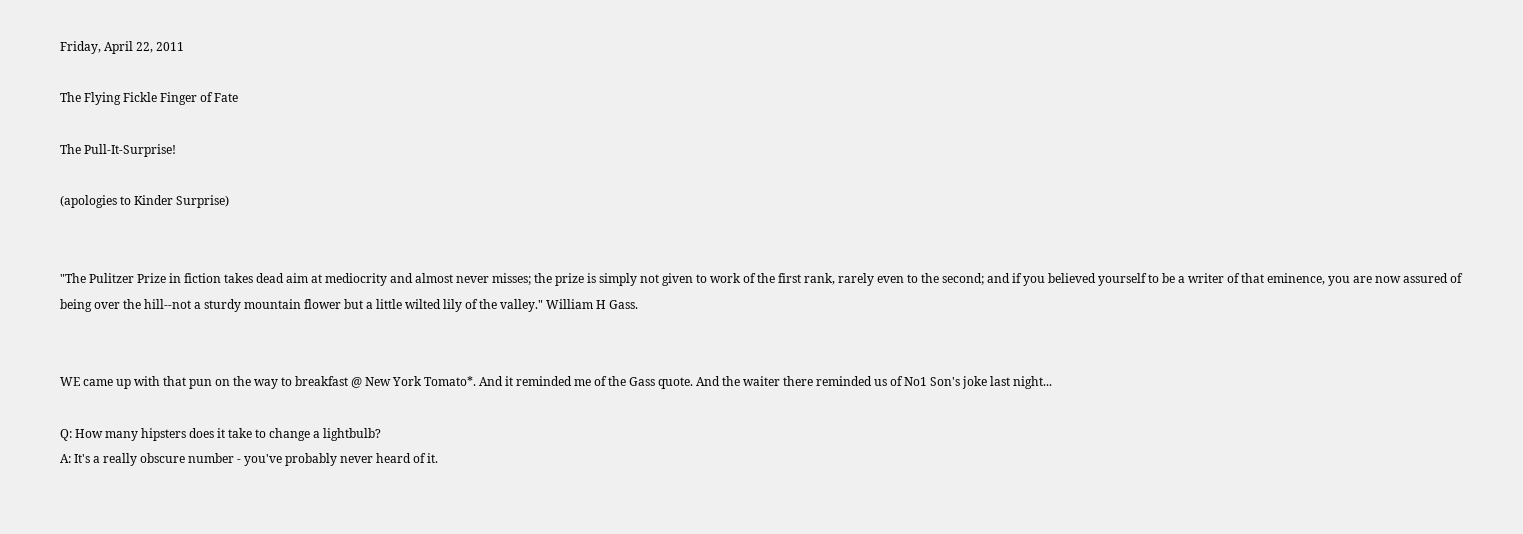Friday, April 22, 2011

The Flying Fickle Finger of Fate

The Pull-It-Surprise!

(apologies to Kinder Surprise)


"The Pulitzer Prize in fiction takes dead aim at mediocrity and almost never misses; the prize is simply not given to work of the first rank, rarely even to the second; and if you believed yourself to be a writer of that eminence, you are now assured of being over the hill--not a sturdy mountain flower but a little wilted lily of the valley." William H Gass.


WE came up with that pun on the way to breakfast @ New York Tomato*. And it reminded me of the Gass quote. And the waiter there reminded us of No1 Son's joke last night...

Q: How many hipsters does it take to change a lightbulb?
A: It's a really obscure number - you've probably never heard of it.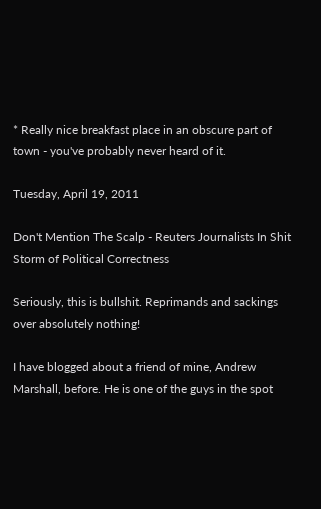* Really nice breakfast place in an obscure part of town - you've probably never heard of it.

Tuesday, April 19, 2011

Don't Mention The Scalp - Reuters Journalists In Shit Storm of Political Correctness

Seriously, this is bullshit. Reprimands and sackings over absolutely nothing!

I have blogged about a friend of mine, Andrew Marshall, before. He is one of the guys in the spot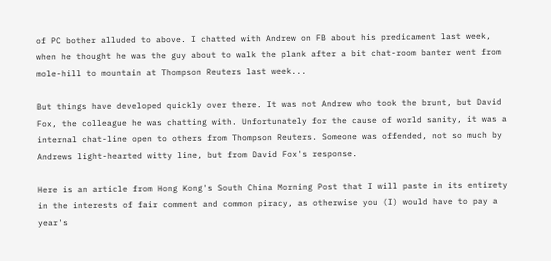of PC bother alluded to above. I chatted with Andrew on FB about his predicament last week, when he thought he was the guy about to walk the plank after a bit chat-room banter went from mole-hill to mountain at Thompson Reuters last week...

But things have developed quickly over there. It was not Andrew who took the brunt, but David Fox, the colleague he was chatting with. Unfortunately for the cause of world sanity, it was a internal chat-line open to others from Thompson Reuters. Someone was offended, not so much by Andrews light-hearted witty line, but from David Fox's response.

Here is an article from Hong Kong's South China Morning Post that I will paste in its entirety in the interests of fair comment and common piracy, as otherwise you (I) would have to pay a year's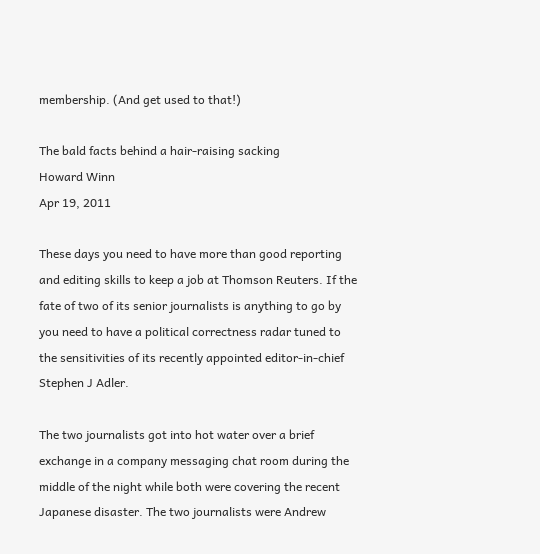membership. (And get used to that!)

The bald facts behind a hair-raising sacking
Howard Winn
Apr 19, 2011

These days you need to have more than good reporting and editing skills to keep a job at Thomson Reuters. If the fate of two of its senior journalists is anything to go by you need to have a political correctness radar tuned to the sensitivities of its recently appointed editor-in-chief Stephen J Adler.

The two journalists got into hot water over a brief exchange in a company messaging chat room during the middle of the night while both were covering the recent Japanese disaster. The two journalists were Andrew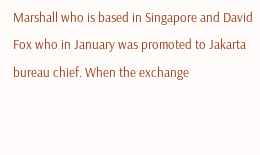Marshall who is based in Singapore and David Fox who in January was promoted to Jakarta bureau chief. When the exchange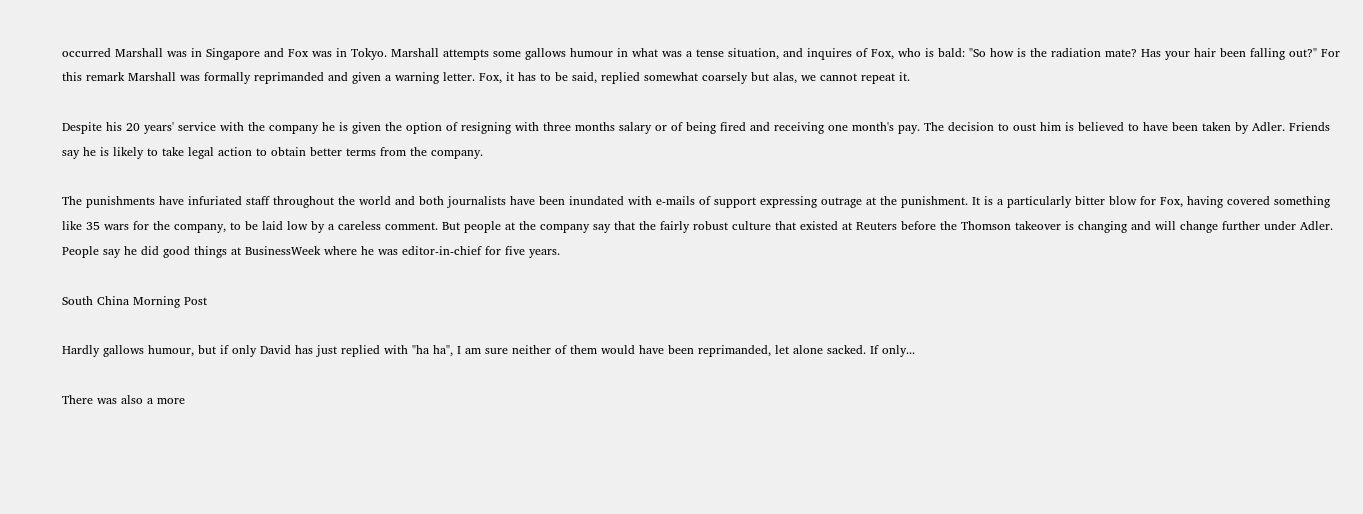occurred Marshall was in Singapore and Fox was in Tokyo. Marshall attempts some gallows humour in what was a tense situation, and inquires of Fox, who is bald: "So how is the radiation mate? Has your hair been falling out?" For this remark Marshall was formally reprimanded and given a warning letter. Fox, it has to be said, replied somewhat coarsely but alas, we cannot repeat it.

Despite his 20 years' service with the company he is given the option of resigning with three months salary or of being fired and receiving one month's pay. The decision to oust him is believed to have been taken by Adler. Friends say he is likely to take legal action to obtain better terms from the company.

The punishments have infuriated staff throughout the world and both journalists have been inundated with e-mails of support expressing outrage at the punishment. It is a particularly bitter blow for Fox, having covered something like 35 wars for the company, to be laid low by a careless comment. But people at the company say that the fairly robust culture that existed at Reuters before the Thomson takeover is changing and will change further under Adler. People say he did good things at BusinessWeek where he was editor-in-chief for five years.

South China Morning Post

Hardly gallows humour, but if only David has just replied with "ha ha", I am sure neither of them would have been reprimanded, let alone sacked. If only...

There was also a more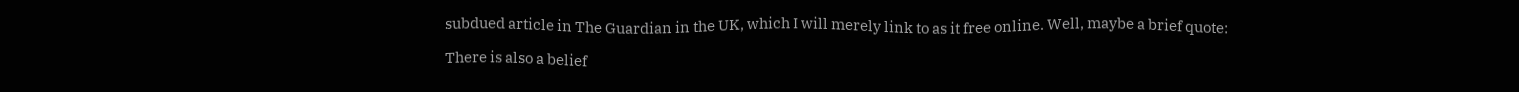subdued article in The Guardian in the UK, which I will merely link to as it free online. Well, maybe a brief quote:

There is also a belief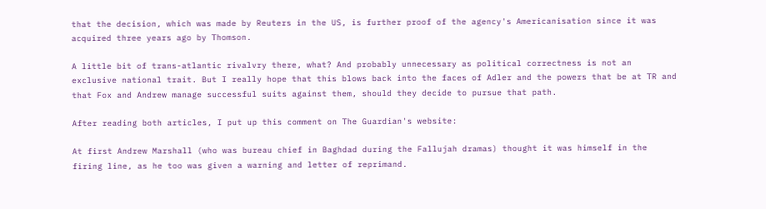that the decision, which was made by Reuters in the US, is further proof of the agency's Americanisation since it was acquired three years ago by Thomson.

A little bit of trans-atlantic rivalvry there, what? And probably unnecessary as political correctness is not an exclusive national trait. But I really hope that this blows back into the faces of Adler and the powers that be at TR and that Fox and Andrew manage successful suits against them, should they decide to pursue that path.

After reading both articles, I put up this comment on The Guardian's website:

At first Andrew Marshall (who was bureau chief in Baghdad during the Fallujah dramas) thought it was himself in the firing line, as he too was given a warning and letter of reprimand.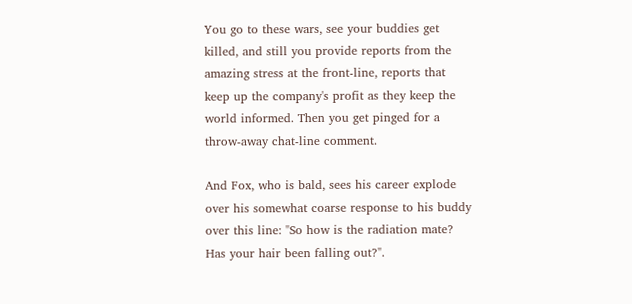You go to these wars, see your buddies get killed, and still you provide reports from the amazing stress at the front-line, reports that keep up the company's profit as they keep the world informed. Then you get pinged for a throw-away chat-line comment.

And Fox, who is bald, sees his career explode over his somewhat coarse response to his buddy over this line: "So how is the radiation mate? Has your hair been falling out?".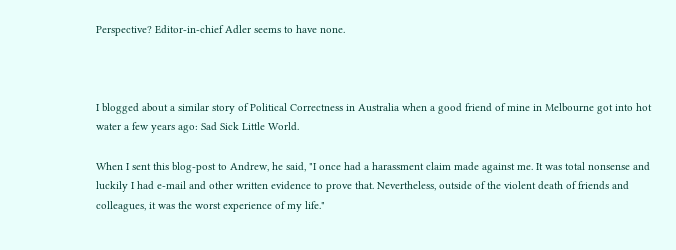Perspective? Editor-in-chief Adler seems to have none.



I blogged about a similar story of Political Correctness in Australia when a good friend of mine in Melbourne got into hot water a few years ago: Sad Sick Little World.

When I sent this blog-post to Andrew, he said, "I once had a harassment claim made against me. It was total nonsense and luckily I had e-mail and other written evidence to prove that. Nevertheless, outside of the violent death of friends and colleagues, it was the worst experience of my life."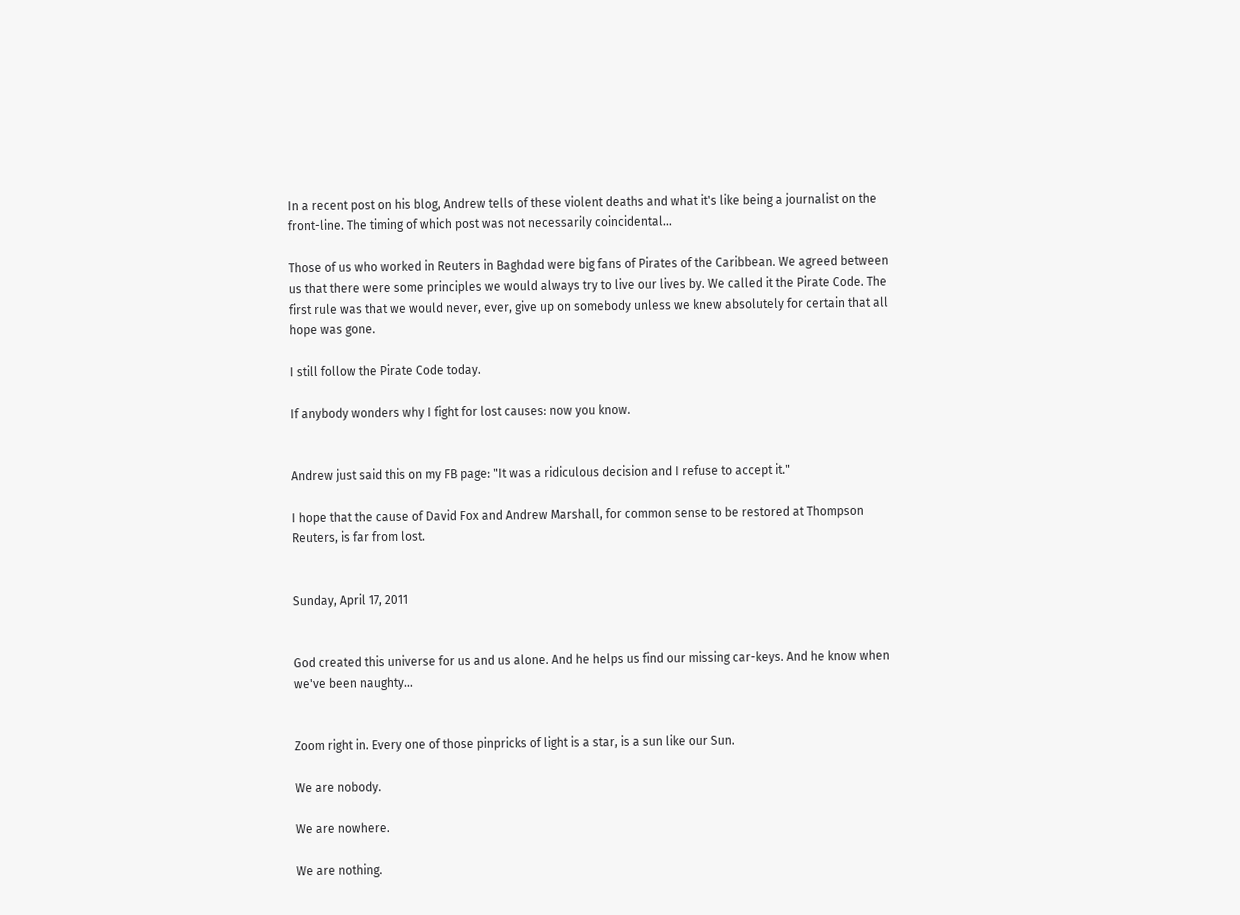In a recent post on his blog, Andrew tells of these violent deaths and what it's like being a journalist on the front-line. The timing of which post was not necessarily coincidental...

Those of us who worked in Reuters in Baghdad were big fans of Pirates of the Caribbean. We agreed between us that there were some principles we would always try to live our lives by. We called it the Pirate Code. The first rule was that we would never, ever, give up on somebody unless we knew absolutely for certain that all hope was gone.

I still follow the Pirate Code today.

If anybody wonders why I fight for lost causes: now you know.


Andrew just said this on my FB page: "It was a ridiculous decision and I refuse to accept it."

I hope that the cause of David Fox and Andrew Marshall, for common sense to be restored at Thompson Reuters, is far from lost.


Sunday, April 17, 2011


God created this universe for us and us alone. And he helps us find our missing car-keys. And he know when we've been naughty...


Zoom right in. Every one of those pinpricks of light is a star, is a sun like our Sun.

We are nobody.

We are nowhere.

We are nothing.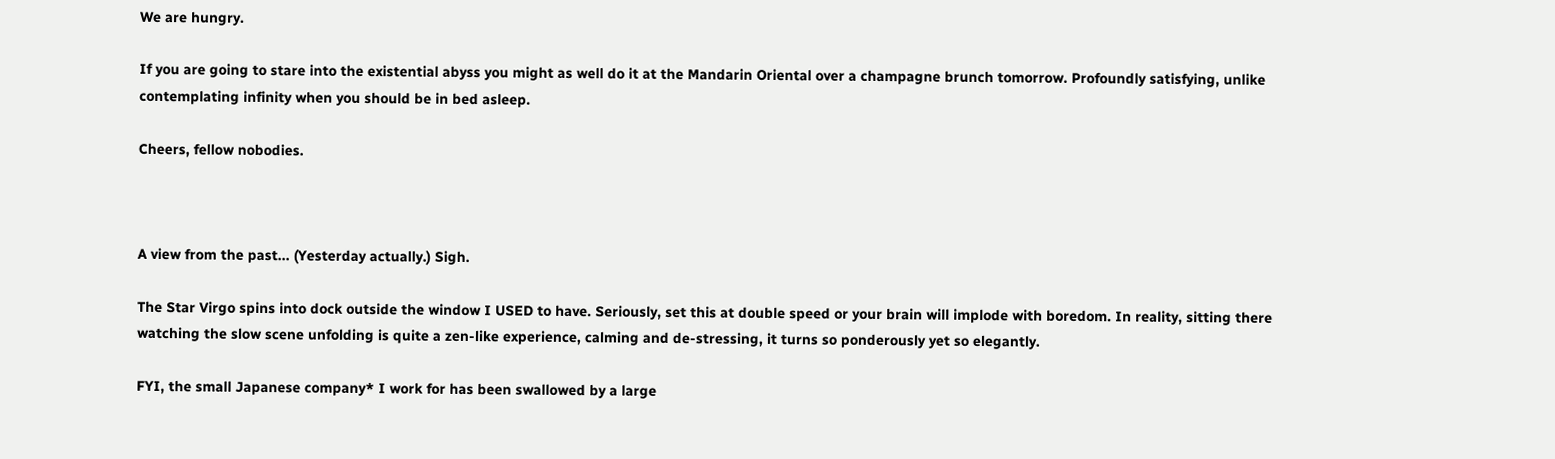We are hungry.

If you are going to stare into the existential abyss you might as well do it at the Mandarin Oriental over a champagne brunch tomorrow. Profoundly satisfying, unlike contemplating infinity when you should be in bed asleep.

Cheers, fellow nobodies.



A view from the past... (Yesterday actually.) Sigh.

The Star Virgo spins into dock outside the window I USED to have. Seriously, set this at double speed or your brain will implode with boredom. In reality, sitting there watching the slow scene unfolding is quite a zen-like experience, calming and de-stressing, it turns so ponderously yet so elegantly.

FYI, the small Japanese company* I work for has been swallowed by a large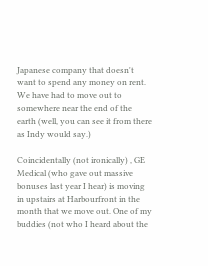Japanese company that doesn't want to spend any money on rent. We have had to move out to somewhere near the end of the earth (well, you can see it from there as Indy would say.)

Coincidentally (not ironically) , GE Medical (who gave out massive bonuses last year I hear) is moving in upstairs at Harbourfront in the month that we move out. One of my buddies (not who I heard about the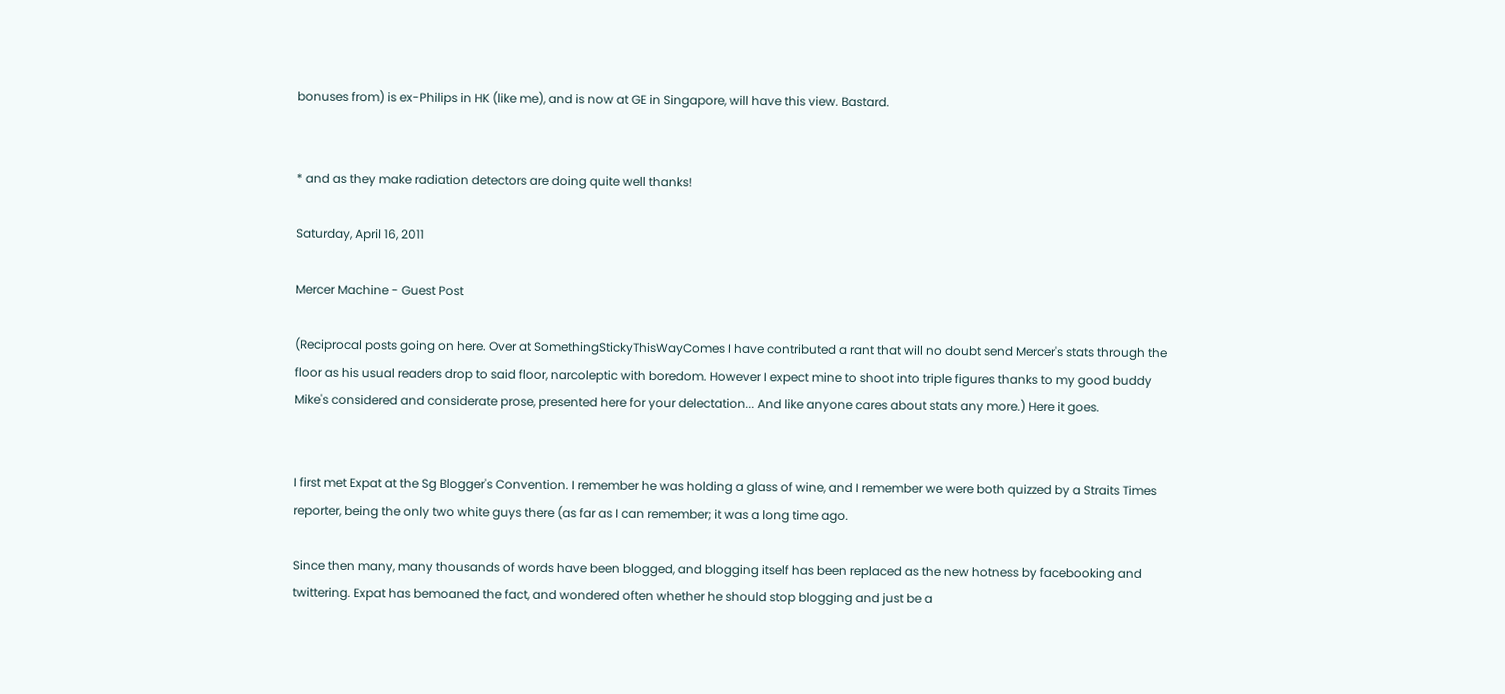bonuses from) is ex-Philips in HK (like me), and is now at GE in Singapore, will have this view. Bastard.


* and as they make radiation detectors are doing quite well thanks!

Saturday, April 16, 2011

Mercer Machine - Guest Post

(Reciprocal posts going on here. Over at SomethingStickyThisWayComes I have contributed a rant that will no doubt send Mercer's stats through the floor as his usual readers drop to said floor, narcoleptic with boredom. However I expect mine to shoot into triple figures thanks to my good buddy Mike's considered and considerate prose, presented here for your delectation... And like anyone cares about stats any more.) Here it goes.


I first met Expat at the Sg Blogger's Convention. I remember he was holding a glass of wine, and I remember we were both quizzed by a Straits Times reporter, being the only two white guys there (as far as I can remember; it was a long time ago.

Since then many, many thousands of words have been blogged, and blogging itself has been replaced as the new hotness by facebooking and twittering. Expat has bemoaned the fact, and wondered often whether he should stop blogging and just be a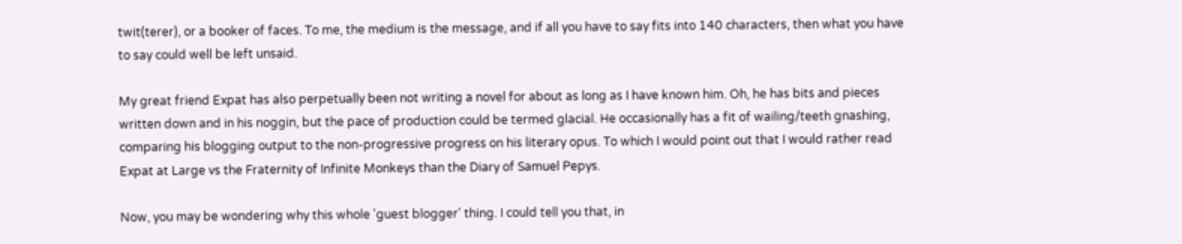twit(terer), or a booker of faces. To me, the medium is the message, and if all you have to say fits into 140 characters, then what you have to say could well be left unsaid.

My great friend Expat has also perpetually been not writing a novel for about as long as I have known him. Oh, he has bits and pieces written down and in his noggin, but the pace of production could be termed glacial. He occasionally has a fit of wailing/teeth gnashing, comparing his blogging output to the non-progressive progress on his literary opus. To which I would point out that I would rather read Expat at Large vs the Fraternity of Infinite Monkeys than the Diary of Samuel Pepys.

Now, you may be wondering why this whole 'guest blogger' thing. I could tell you that, in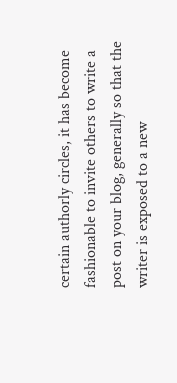certain authorly circles, it has become fashionable to invite others to write a post on your blog, generally so that the writer is exposed to a new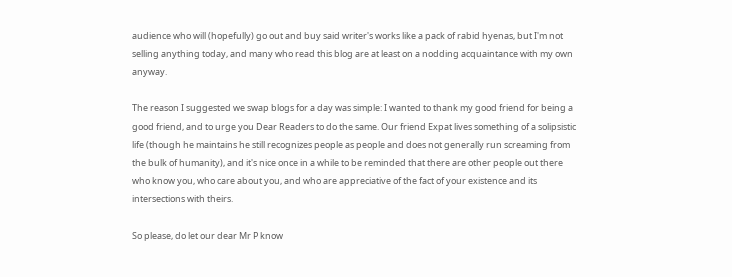audience who will (hopefully) go out and buy said writer's works like a pack of rabid hyenas, but I'm not selling anything today, and many who read this blog are at least on a nodding acquaintance with my own anyway.

The reason I suggested we swap blogs for a day was simple: I wanted to thank my good friend for being a good friend, and to urge you Dear Readers to do the same. Our friend Expat lives something of a solipsistic life (though he maintains he still recognizes people as people and does not generally run screaming from the bulk of humanity), and it's nice once in a while to be reminded that there are other people out there who know you, who care about you, and who are appreciative of the fact of your existence and its intersections with theirs.

So please, do let our dear Mr P know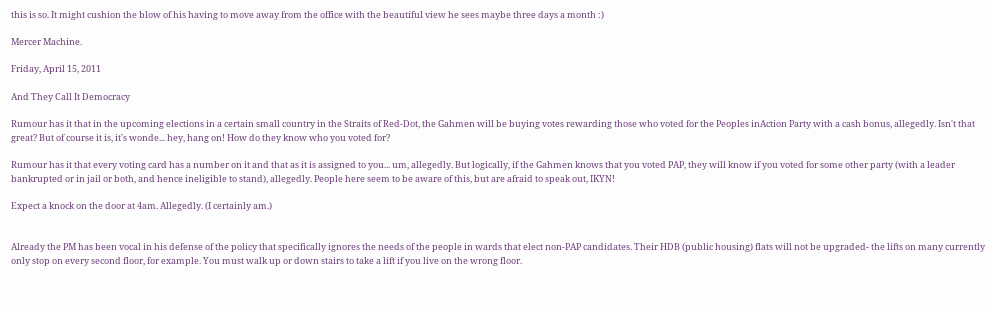this is so. It might cushion the blow of his having to move away from the office with the beautiful view he sees maybe three days a month :)

Mercer Machine.

Friday, April 15, 2011

And They Call It Democracy

Rumour has it that in the upcoming elections in a certain small country in the Straits of Red-Dot, the Gahmen will be buying votes rewarding those who voted for the Peoples inAction Party with a cash bonus, allegedly. Isn't that great? But of course it is, it's wonde... hey, hang on! How do they know who you voted for?

Rumour has it that every voting card has a number on it and that as it is assigned to you... um, allegedly. But logically, if the Gahmen knows that you voted PAP, they will know if you voted for some other party (with a leader bankrupted or in jail or both, and hence ineligible to stand), allegedly. People here seem to be aware of this, but are afraid to speak out, IKYN!

Expect a knock on the door at 4am. Allegedly. (I certainly am.)


Already the PM has been vocal in his defense of the policy that specifically ignores the needs of the people in wards that elect non-PAP candidates. Their HDB (public housing) flats will not be upgraded- the lifts on many currently only stop on every second floor, for example. You must walk up or down stairs to take a lift if you live on the wrong floor.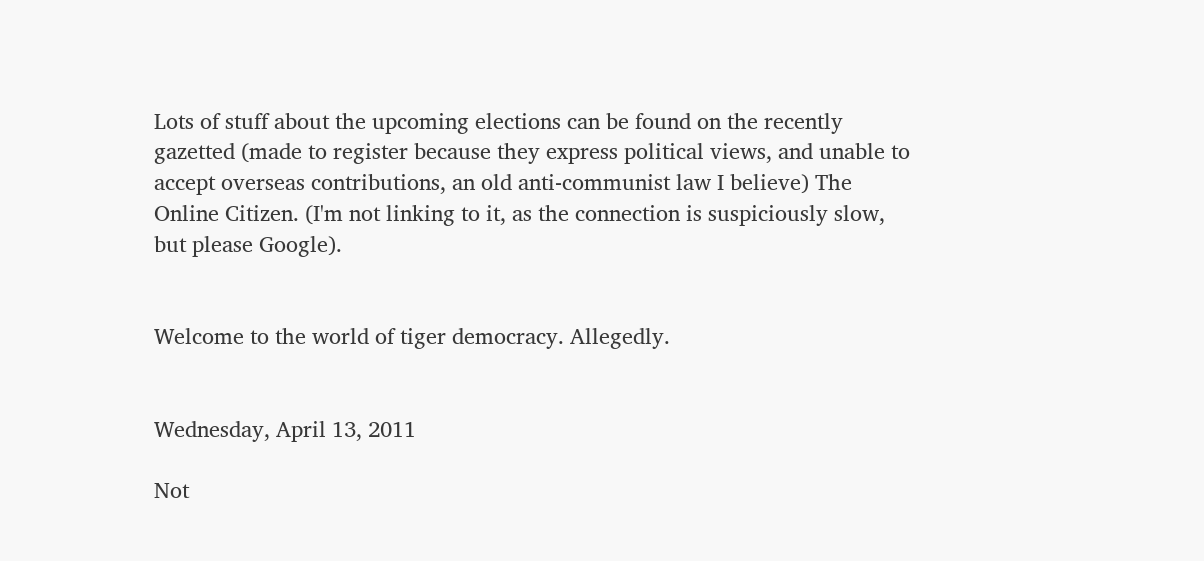Lots of stuff about the upcoming elections can be found on the recently gazetted (made to register because they express political views, and unable to accept overseas contributions, an old anti-communist law I believe) The Online Citizen. (I'm not linking to it, as the connection is suspiciously slow, but please Google).


Welcome to the world of tiger democracy. Allegedly.


Wednesday, April 13, 2011

Not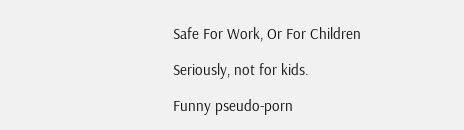Safe For Work, Or For Children

Seriously, not for kids.

Funny pseudo-porn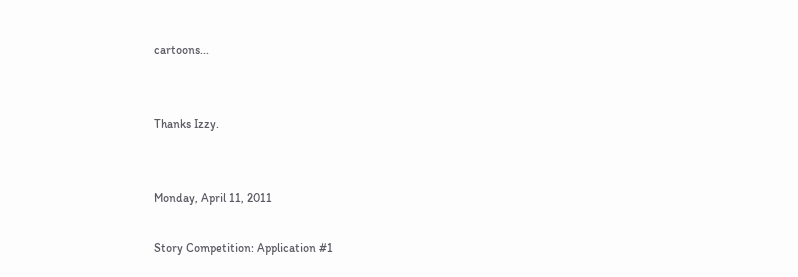cartoons...


Thanks Izzy.


Monday, April 11, 2011

Story Competition: Application #1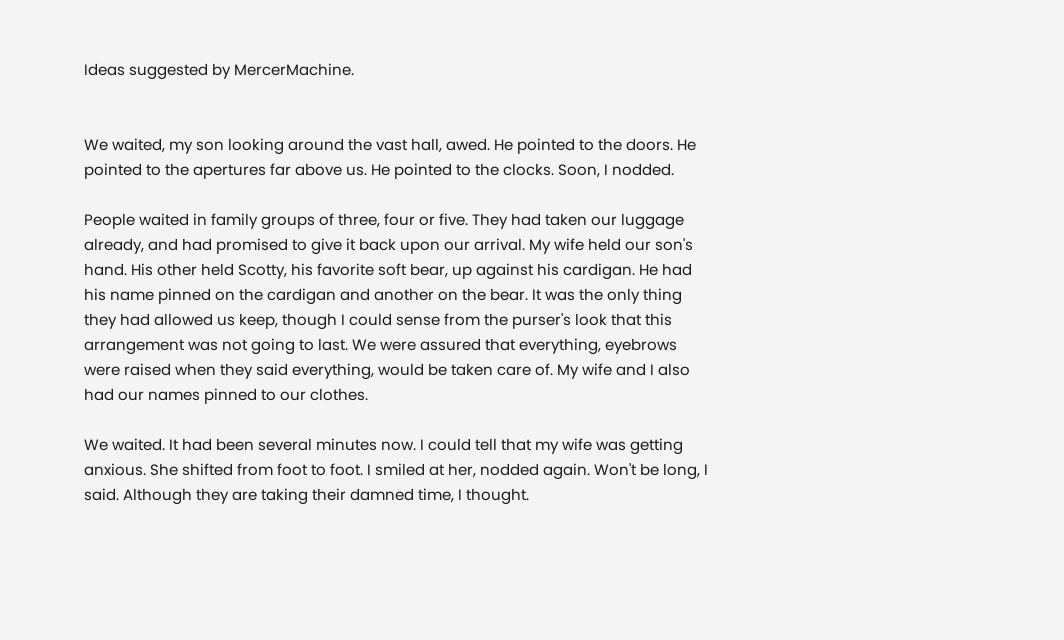Ideas suggested by MercerMachine.


We waited, my son looking around the vast hall, awed. He pointed to the doors. He pointed to the apertures far above us. He pointed to the clocks. Soon, I nodded.

People waited in family groups of three, four or five. They had taken our luggage already, and had promised to give it back upon our arrival. My wife held our son's hand. His other held Scotty, his favorite soft bear, up against his cardigan. He had his name pinned on the cardigan and another on the bear. It was the only thing they had allowed us keep, though I could sense from the purser's look that this arrangement was not going to last. We were assured that everything, eyebrows were raised when they said everything, would be taken care of. My wife and I also had our names pinned to our clothes.

We waited. It had been several minutes now. I could tell that my wife was getting anxious. She shifted from foot to foot. I smiled at her, nodded again. Won't be long, I said. Although they are taking their damned time, I thought.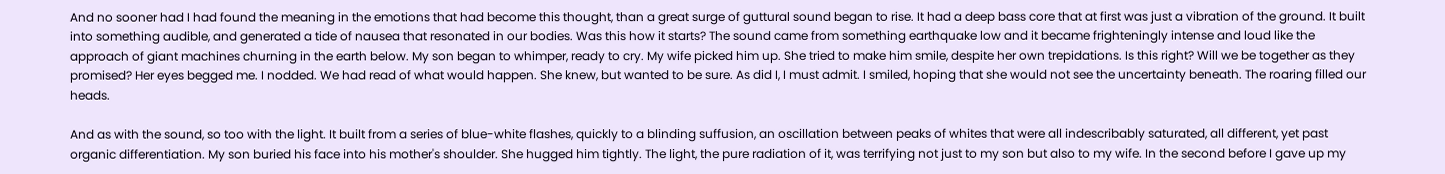And no sooner had I had found the meaning in the emotions that had become this thought, than a great surge of guttural sound began to rise. It had a deep bass core that at first was just a vibration of the ground. It built into something audible, and generated a tide of nausea that resonated in our bodies. Was this how it starts? The sound came from something earthquake low and it became frighteningly intense and loud like the approach of giant machines churning in the earth below. My son began to whimper, ready to cry. My wife picked him up. She tried to make him smile, despite her own trepidations. Is this right? Will we be together as they promised? Her eyes begged me. I nodded. We had read of what would happen. She knew, but wanted to be sure. As did I, I must admit. I smiled, hoping that she would not see the uncertainty beneath. The roaring filled our heads.

And as with the sound, so too with the light. It built from a series of blue-white flashes, quickly to a blinding suffusion, an oscillation between peaks of whites that were all indescribably saturated, all different, yet past organic differentiation. My son buried his face into his mother's shoulder. She hugged him tightly. The light, the pure radiation of it, was terrifying not just to my son but also to my wife. In the second before I gave up my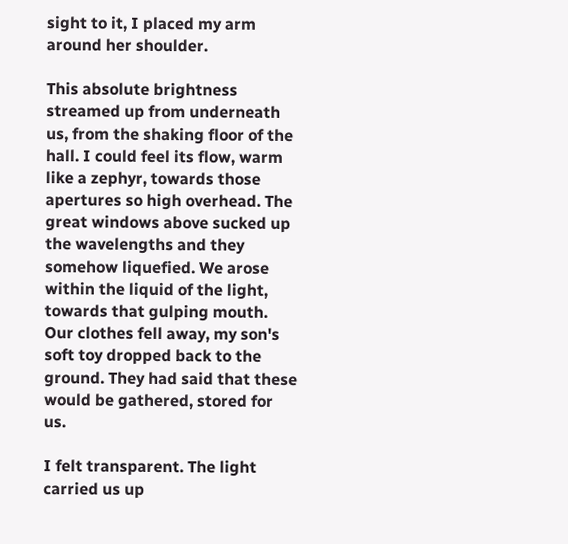sight to it, I placed my arm around her shoulder.

This absolute brightness streamed up from underneath us, from the shaking floor of the hall. I could feel its flow, warm like a zephyr, towards those apertures so high overhead. The great windows above sucked up the wavelengths and they somehow liquefied. We arose within the liquid of the light, towards that gulping mouth. Our clothes fell away, my son's soft toy dropped back to the ground. They had said that these would be gathered, stored for us.

I felt transparent. The light carried us up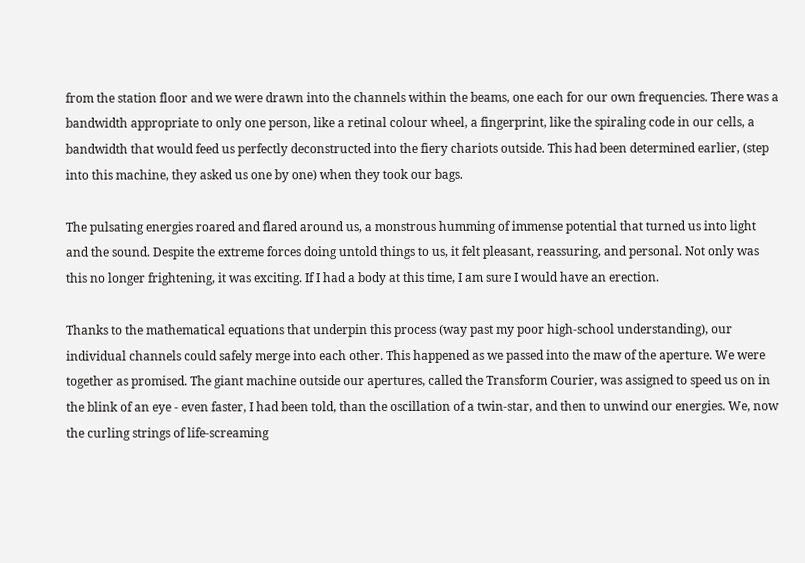from the station floor and we were drawn into the channels within the beams, one each for our own frequencies. There was a bandwidth appropriate to only one person, like a retinal colour wheel, a fingerprint, like the spiraling code in our cells, a bandwidth that would feed us perfectly deconstructed into the fiery chariots outside. This had been determined earlier, (step into this machine, they asked us one by one) when they took our bags.

The pulsating energies roared and flared around us, a monstrous humming of immense potential that turned us into light and the sound. Despite the extreme forces doing untold things to us, it felt pleasant, reassuring, and personal. Not only was this no longer frightening, it was exciting. If I had a body at this time, I am sure I would have an erection.

Thanks to the mathematical equations that underpin this process (way past my poor high-school understanding), our individual channels could safely merge into each other. This happened as we passed into the maw of the aperture. We were together as promised. The giant machine outside our apertures, called the Transform Courier, was assigned to speed us on in the blink of an eye - even faster, I had been told, than the oscillation of a twin-star, and then to unwind our energies. We, now the curling strings of life-screaming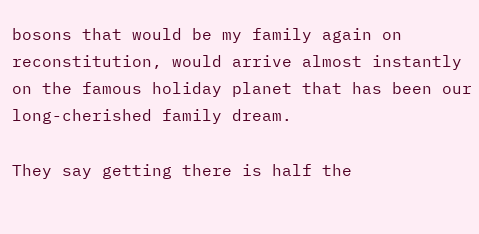bosons that would be my family again on reconstitution, would arrive almost instantly on the famous holiday planet that has been our long-cherished family dream.

They say getting there is half the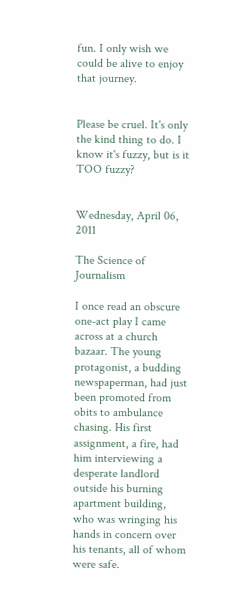fun. I only wish we could be alive to enjoy that journey.


Please be cruel. It's only the kind thing to do. I know it's fuzzy, but is it TOO fuzzy?


Wednesday, April 06, 2011

The Science of Journalism

I once read an obscure one-act play I came across at a church bazaar. The young protagonist, a budding newspaperman, had just been promoted from obits to ambulance chasing. His first assignment, a fire, had him interviewing a desperate landlord outside his burning apartment building, who was wringing his hands in concern over his tenants, all of whom were safe.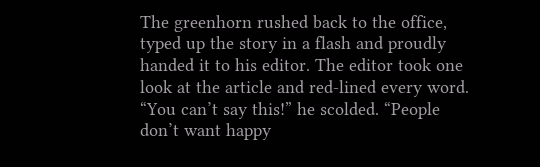The greenhorn rushed back to the office, typed up the story in a flash and proudly handed it to his editor. The editor took one look at the article and red-lined every word. “You can’t say this!” he scolded. “People don’t want happy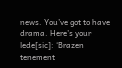news. You’ve got to have drama. Here’s your lede[sic]: ‘Brazen tenement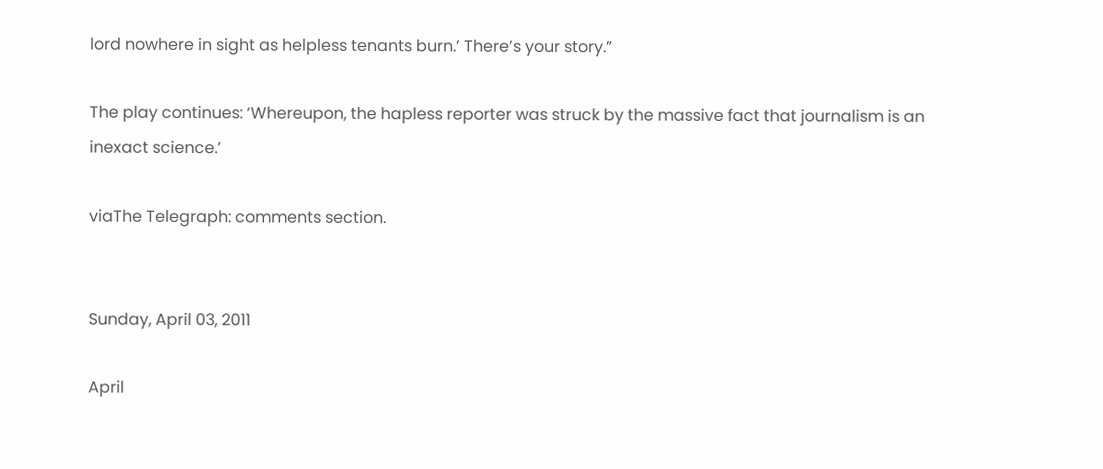lord nowhere in sight as helpless tenants burn.’ There’s your story.”

The play continues: ‘Whereupon, the hapless reporter was struck by the massive fact that journalism is an inexact science.’

viaThe Telegraph: comments section.


Sunday, April 03, 2011

April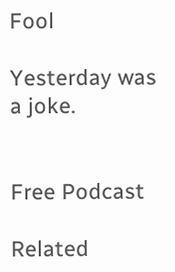Fool

Yesterday was a joke.


Free Podcast

Related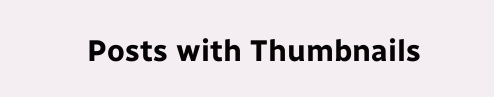Posts with Thumbnails